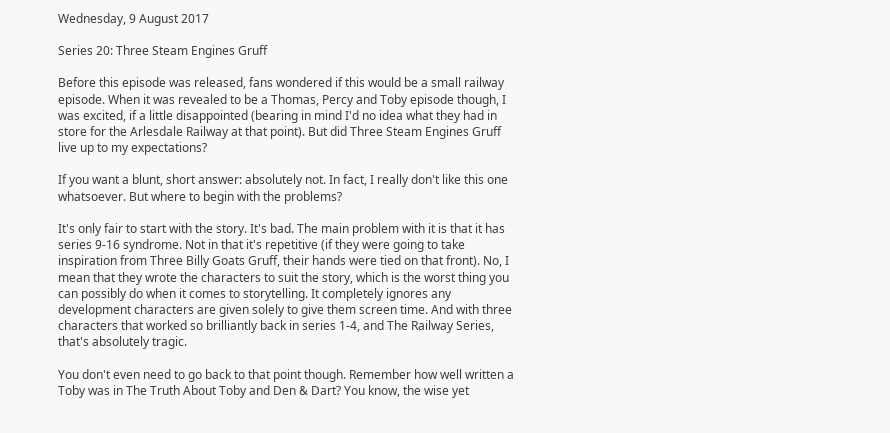Wednesday, 9 August 2017

Series 20: Three Steam Engines Gruff

Before this episode was released, fans wondered if this would be a small railway episode. When it was revealed to be a Thomas, Percy and Toby episode though, I was excited, if a little disappointed (bearing in mind I'd no idea what they had in store for the Arlesdale Railway at that point). But did Three Steam Engines Gruff live up to my expectations?

If you want a blunt, short answer: absolutely not. In fact, I really don't like this one whatsoever. But where to begin with the problems?

It's only fair to start with the story. It's bad. The main problem with it is that it has series 9-16 syndrome. Not in that it's repetitive (if they were going to take inspiration from Three Billy Goats Gruff, their hands were tied on that front). No, I mean that they wrote the characters to suit the story, which is the worst thing you can possibly do when it comes to storytelling. It completely ignores any development characters are given solely to give them screen time. And with three characters that worked so brilliantly back in series 1-4, and The Railway Series, that's absolutely tragic.

You don't even need to go back to that point though. Remember how well written a Toby was in The Truth About Toby and Den & Dart? You know, the wise yet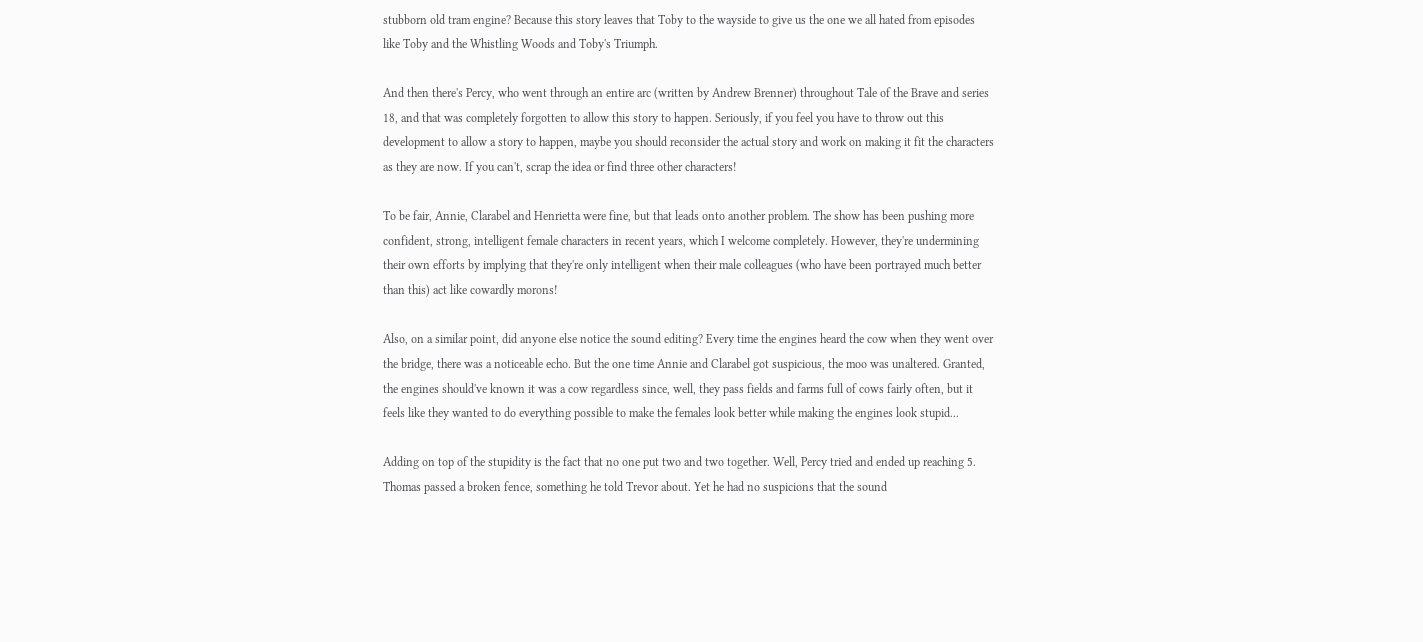stubborn old tram engine? Because this story leaves that Toby to the wayside to give us the one we all hated from episodes like Toby and the Whistling Woods and Toby's Triumph.

And then there's Percy, who went through an entire arc (written by Andrew Brenner) throughout Tale of the Brave and series 18, and that was completely forgotten to allow this story to happen. Seriously, if you feel you have to throw out this development to allow a story to happen, maybe you should reconsider the actual story and work on making it fit the characters as they are now. If you can't, scrap the idea or find three other characters!

To be fair, Annie, Clarabel and Henrietta were fine, but that leads onto another problem. The show has been pushing more confident, strong, intelligent female characters in recent years, which I welcome completely. However, they're undermining their own efforts by implying that they're only intelligent when their male colleagues (who have been portrayed much better than this) act like cowardly morons!

Also, on a similar point, did anyone else notice the sound editing? Every time the engines heard the cow when they went over the bridge, there was a noticeable echo. But the one time Annie and Clarabel got suspicious, the moo was unaltered. Granted, the engines should've known it was a cow regardless since, well, they pass fields and farms full of cows fairly often, but it feels like they wanted to do everything possible to make the females look better while making the engines look stupid...

Adding on top of the stupidity is the fact that no one put two and two together. Well, Percy tried and ended up reaching 5. Thomas passed a broken fence, something he told Trevor about. Yet he had no suspicions that the sound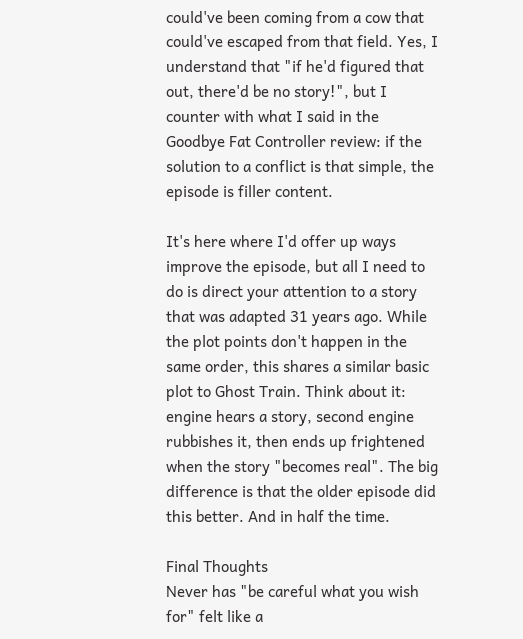could've been coming from a cow that could've escaped from that field. Yes, I understand that "if he'd figured that out, there'd be no story!", but I counter with what I said in the Goodbye Fat Controller review: if the solution to a conflict is that simple, the episode is filler content.

It's here where I'd offer up ways improve the episode, but all I need to do is direct your attention to a story that was adapted 31 years ago. While the plot points don't happen in the same order, this shares a similar basic plot to Ghost Train. Think about it: engine hears a story, second engine rubbishes it, then ends up frightened when the story "becomes real". The big difference is that the older episode did this better. And in half the time.

Final Thoughts
Never has "be careful what you wish for" felt like a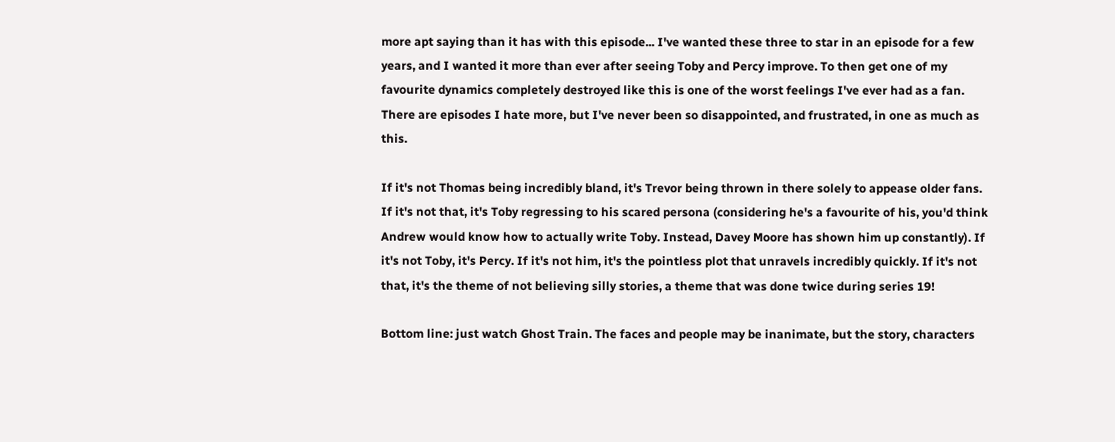more apt saying than it has with this episode... I've wanted these three to star in an episode for a few years, and I wanted it more than ever after seeing Toby and Percy improve. To then get one of my favourite dynamics completely destroyed like this is one of the worst feelings I've ever had as a fan. There are episodes I hate more, but I've never been so disappointed, and frustrated, in one as much as this.

If it's not Thomas being incredibly bland, it's Trevor being thrown in there solely to appease older fans. If it's not that, it's Toby regressing to his scared persona (considering he's a favourite of his, you'd think Andrew would know how to actually write Toby. Instead, Davey Moore has shown him up constantly). If it's not Toby, it's Percy. If it's not him, it's the pointless plot that unravels incredibly quickly. If it's not that, it's the theme of not believing silly stories, a theme that was done twice during series 19!

Bottom line: just watch Ghost Train. The faces and people may be inanimate, but the story, characters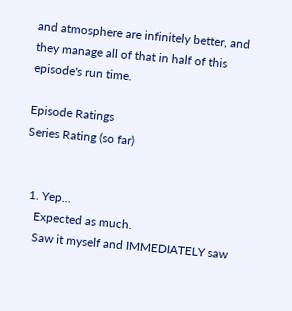and atmosphere are infinitely better, and they manage all of that in half of this episode's run time.

Episode Ratings
Series Rating (so far)


  1. Yep...
    Expected as much.
    Saw it myself and IMMEDIATELY saw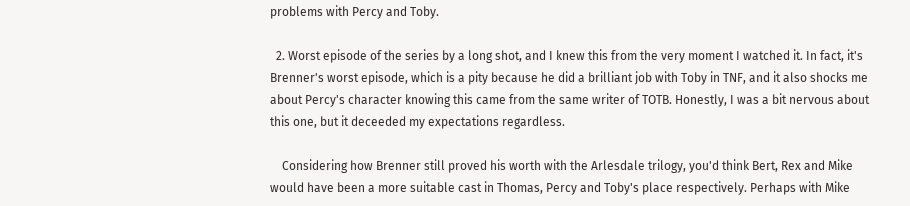problems with Percy and Toby.

  2. Worst episode of the series by a long shot, and I knew this from the very moment I watched it. In fact, it's Brenner's worst episode, which is a pity because he did a brilliant job with Toby in TNF, and it also shocks me about Percy's character knowing this came from the same writer of TOTB. Honestly, I was a bit nervous about this one, but it deceeded my expectations regardless.

    Considering how Brenner still proved his worth with the Arlesdale trilogy, you'd think Bert, Rex and Mike would have been a more suitable cast in Thomas, Percy and Toby's place respectively. Perhaps with Mike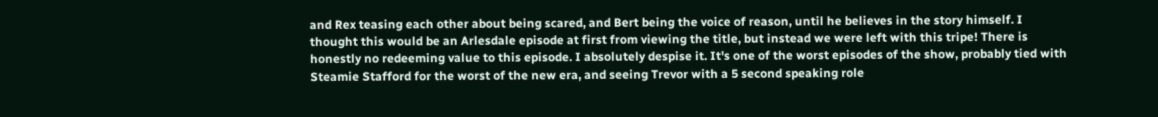and Rex teasing each other about being scared, and Bert being the voice of reason, until he believes in the story himself. I thought this would be an Arlesdale episode at first from viewing the title, but instead we were left with this tripe! There is honestly no redeeming value to this episode. I absolutely despise it. It's one of the worst episodes of the show, probably tied with Steamie Stafford for the worst of the new era, and seeing Trevor with a 5 second speaking role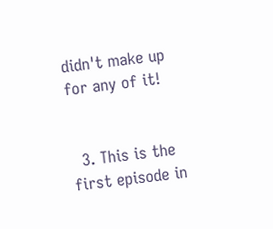didn't make up for any of it!


  3. This is the first episode in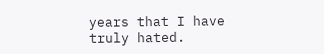years that I have truly hated.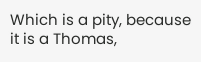Which is a pity, because it is a Thomas,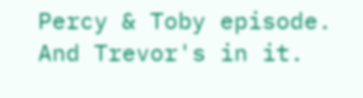Percy & Toby episode. And Trevor's in it.